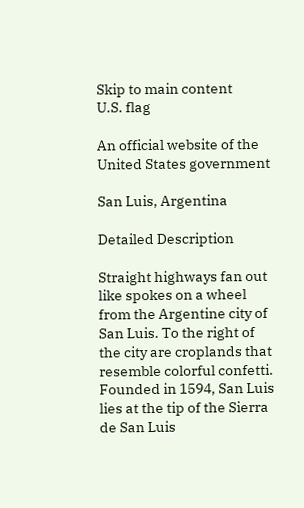Skip to main content
U.S. flag

An official website of the United States government

San Luis, Argentina

Detailed Description

Straight highways fan out like spokes on a wheel from the Argentine city of San Luis. To the right of the city are croplands that resemble colorful confetti. Founded in 1594, San Luis lies at the tip of the Sierra de San Luis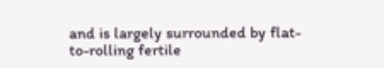and is largely surrounded by flat-to-rolling fertile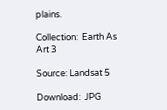plains.

Collection:  Earth As Art 3

Source: Landsat 5

Download:  JPG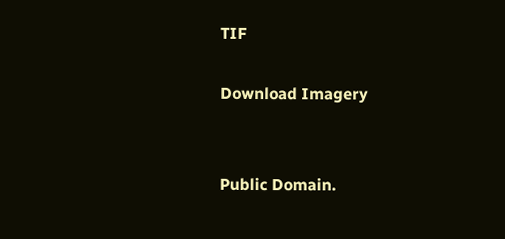TIF

Download Imagery


Public Domain.